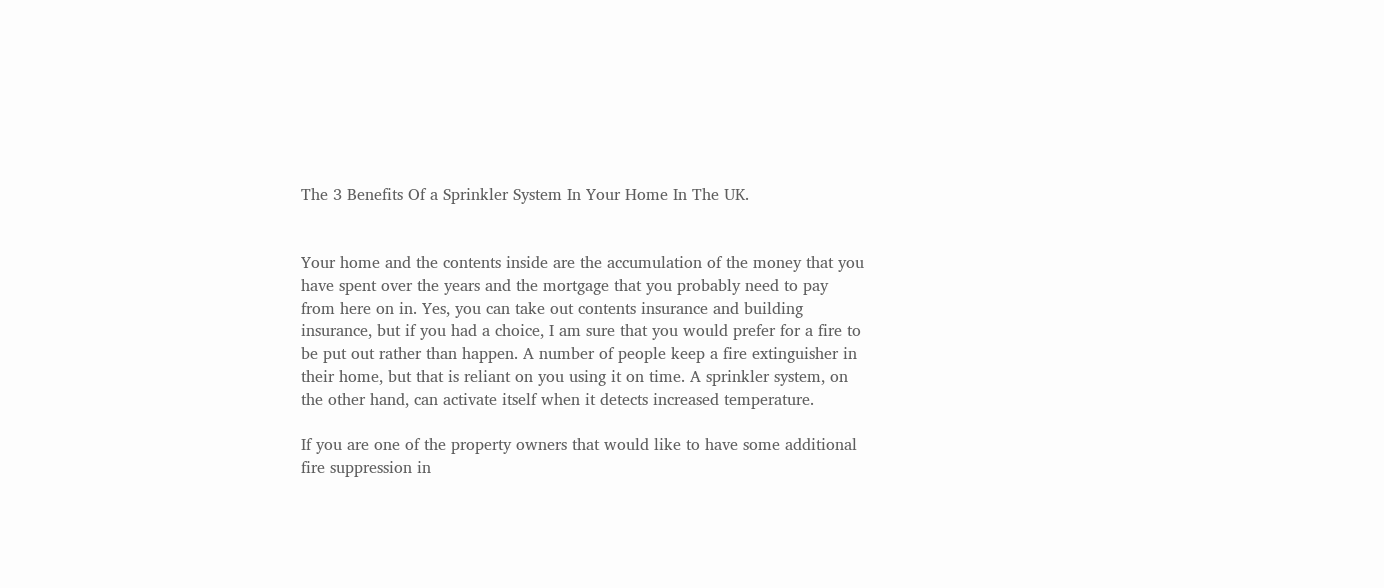The 3 Benefits Of a Sprinkler System In Your Home In The UK.


Your home and the contents inside are the accumulation of the money that you have spent over the years and the mortgage that you probably need to pay from here on in. Yes, you can take out contents insurance and building insurance, but if you had a choice, I am sure that you would prefer for a fire to be put out rather than happen. A number of people keep a fire extinguisher in their home, but that is reliant on you using it on time. A sprinkler system, on the other hand, can activate itself when it detects increased temperature.

If you are one of the property owners that would like to have some additional fire suppression in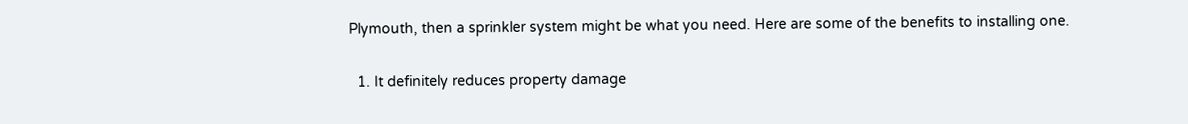Plymouth, then a sprinkler system might be what you need. Here are some of the benefits to installing one.

  1. It definitely reduces property damage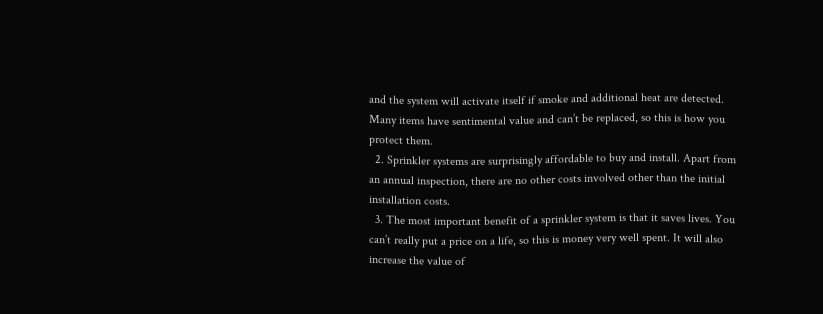and the system will activate itself if smoke and additional heat are detected. Many items have sentimental value and can’t be replaced, so this is how you protect them.
  2. Sprinkler systems are surprisingly affordable to buy and install. Apart from an annual inspection, there are no other costs involved other than the initial installation costs.
  3. The most important benefit of a sprinkler system is that it saves lives. You can’t really put a price on a life, so this is money very well spent. It will also increase the value of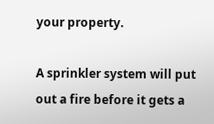your property.

A sprinkler system will put out a fire before it gets a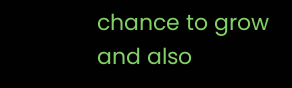chance to grow and also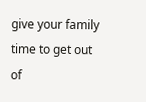give your family time to get out of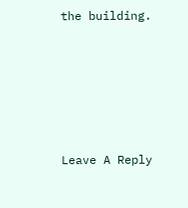the building.









Leave A Reply